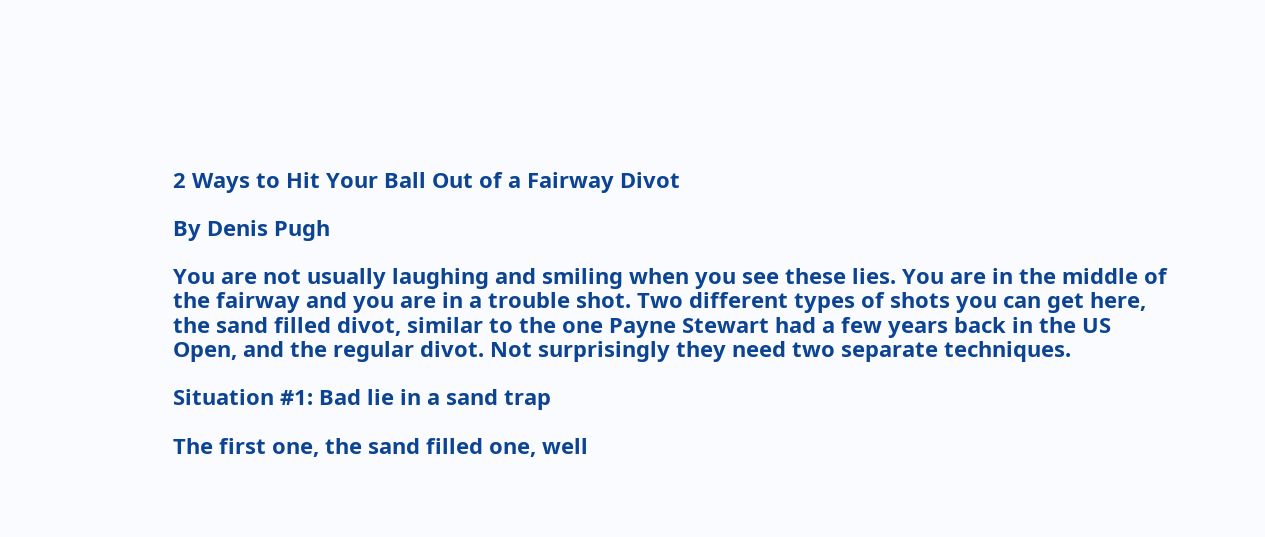2 Ways to Hit Your Ball Out of a Fairway Divot

By Denis Pugh

You are not usually laughing and smiling when you see these lies. You are in the middle of the fairway and you are in a trouble shot. Two different types of shots you can get here, the sand filled divot, similar to the one Payne Stewart had a few years back in the US Open, and the regular divot. Not surprisingly they need two separate techniques.

Situation #1: Bad lie in a sand trap

The first one, the sand filled one, well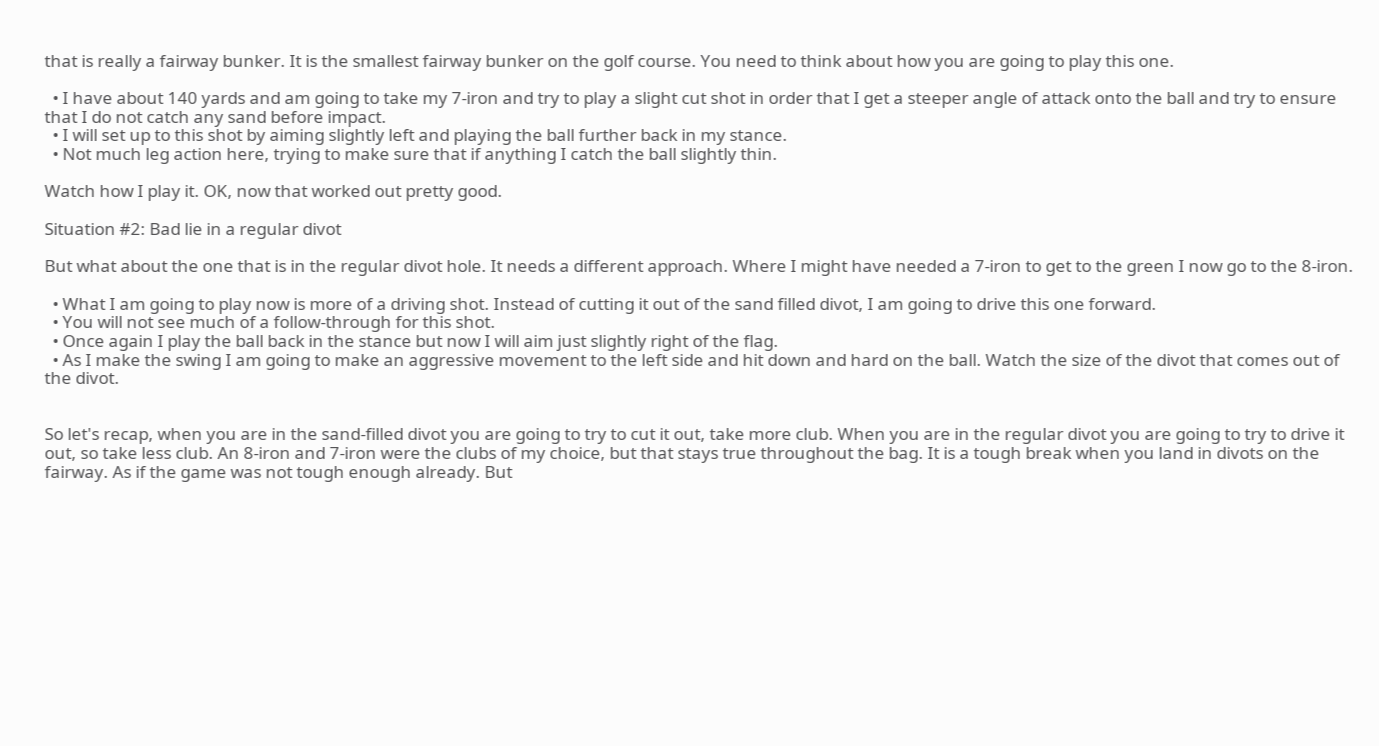that is really a fairway bunker. It is the smallest fairway bunker on the golf course. You need to think about how you are going to play this one.

  • I have about 140 yards and am going to take my 7-iron and try to play a slight cut shot in order that I get a steeper angle of attack onto the ball and try to ensure that I do not catch any sand before impact.
  • I will set up to this shot by aiming slightly left and playing the ball further back in my stance.
  • Not much leg action here, trying to make sure that if anything I catch the ball slightly thin.

Watch how I play it. OK, now that worked out pretty good.

Situation #2: Bad lie in a regular divot

But what about the one that is in the regular divot hole. It needs a different approach. Where I might have needed a 7-iron to get to the green I now go to the 8-iron.

  • What I am going to play now is more of a driving shot. Instead of cutting it out of the sand filled divot, I am going to drive this one forward.
  • You will not see much of a follow-through for this shot.
  • Once again I play the ball back in the stance but now I will aim just slightly right of the flag.
  • As I make the swing I am going to make an aggressive movement to the left side and hit down and hard on the ball. Watch the size of the divot that comes out of the divot.


So let's recap, when you are in the sand-filled divot you are going to try to cut it out, take more club. When you are in the regular divot you are going to try to drive it out, so take less club. An 8-iron and 7-iron were the clubs of my choice, but that stays true throughout the bag. It is a tough break when you land in divots on the fairway. As if the game was not tough enough already. But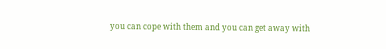you can cope with them and you can get away with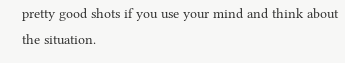pretty good shots if you use your mind and think about the situation.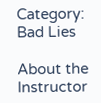Category: Bad Lies

About the Instructor